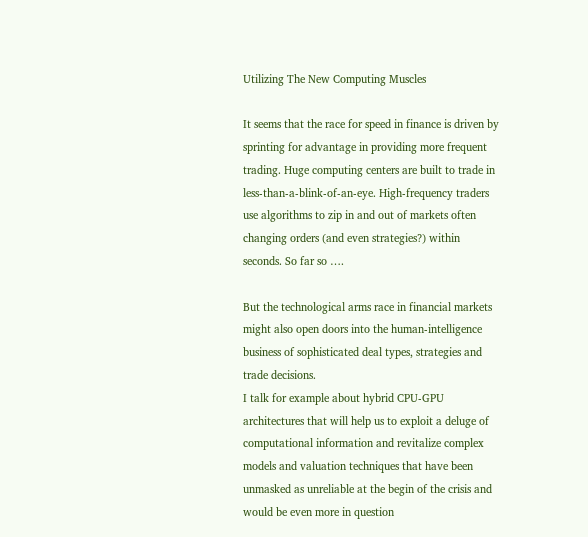Utilizing The New Computing Muscles

It seems that the race for speed in finance is driven by sprinting for advantage in providing more frequent trading. Huge computing centers are built to trade in less-than-a-blink-of-an-eye. High-frequency traders use algorithms to zip in and out of markets often changing orders (and even strategies?) within seconds. So far so ….

But the technological arms race in financial markets might also open doors into the human-intelligence business of sophisticated deal types, strategies and trade decisions.
I talk for example about hybrid CPU-GPU architectures that will help us to exploit a deluge of computational information and revitalize complex models and valuation techniques that have been unmasked as unreliable at the begin of the crisis and would be even more in question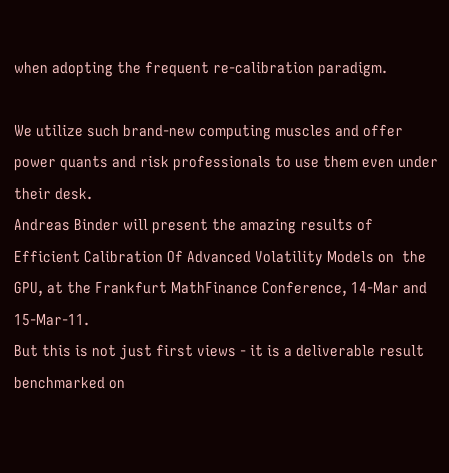when adopting the frequent re-calibration paradigm.

We utilize such brand-new computing muscles and offer power quants and risk professionals to use them even under their desk.
Andreas Binder will present the amazing results of Efficient Calibration Of Advanced Volatility Models on  the GPU, at the Frankfurt MathFinance Conference, 14-Mar and 15-Mar-11.
But this is not just first views - it is a deliverable result benchmarked on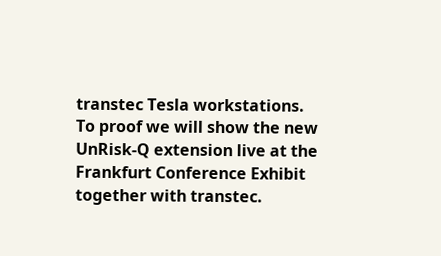transtec Tesla workstations.
To proof we will show the new UnRisk-Q extension live at the Frankfurt Conference Exhibit together with transtec.